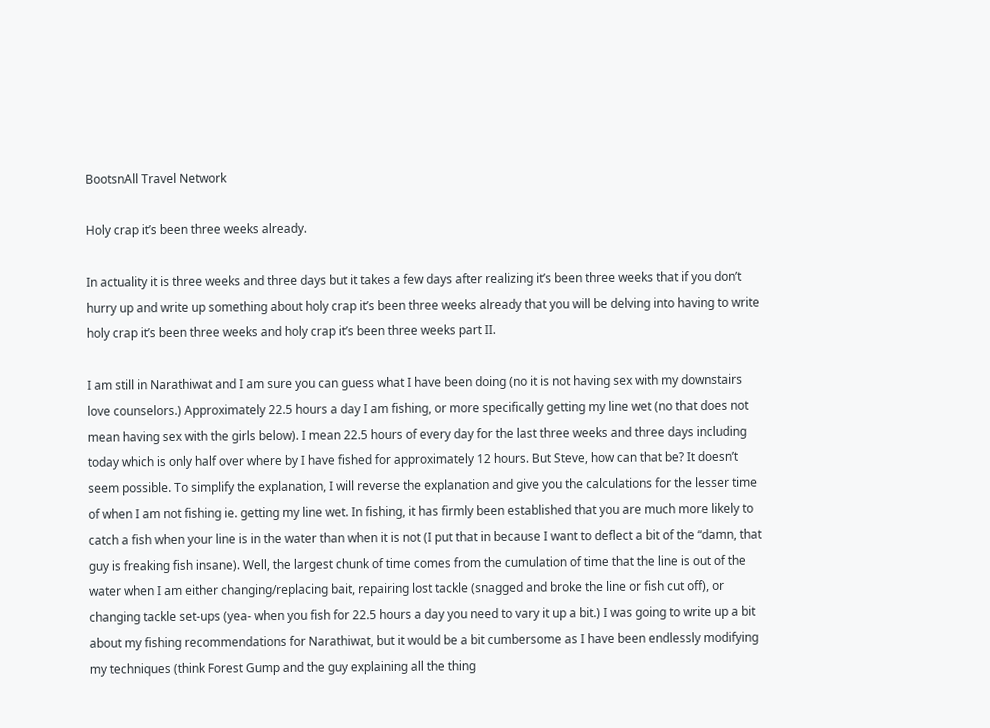BootsnAll Travel Network

Holy crap it’s been three weeks already.

In actuality it is three weeks and three days but it takes a few days after realizing it’s been three weeks that if you don’t hurry up and write up something about holy crap it’s been three weeks already that you will be delving into having to write holy crap it’s been three weeks and holy crap it’s been three weeks part II.

I am still in Narathiwat and I am sure you can guess what I have been doing (no it is not having sex with my downstairs love counselors.) Approximately 22.5 hours a day I am fishing, or more specifically getting my line wet (no that does not mean having sex with the girls below). I mean 22.5 hours of every day for the last three weeks and three days including today which is only half over where by I have fished for approximately 12 hours. But Steve, how can that be? It doesn’t seem possible. To simplify the explanation, I will reverse the explanation and give you the calculations for the lesser time of when I am not fishing ie. getting my line wet. In fishing, it has firmly been established that you are much more likely to catch a fish when your line is in the water than when it is not (I put that in because I want to deflect a bit of the “damn, that guy is freaking fish insane). Well, the largest chunk of time comes from the cumulation of time that the line is out of the water when I am either changing/replacing bait, repairing lost tackle (snagged and broke the line or fish cut off), or changing tackle set-ups (yea- when you fish for 22.5 hours a day you need to vary it up a bit.) I was going to write up a bit about my fishing recommendations for Narathiwat, but it would be a bit cumbersome as I have been endlessly modifying my techniques (think Forest Gump and the guy explaining all the thing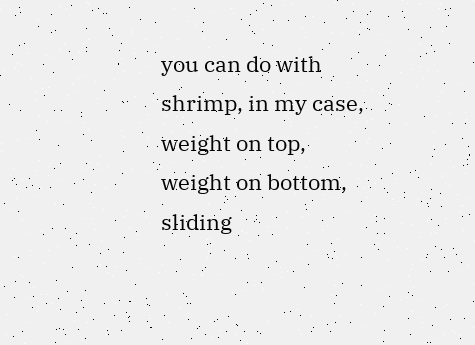you can do with shrimp, in my case, weight on top, weight on bottom, sliding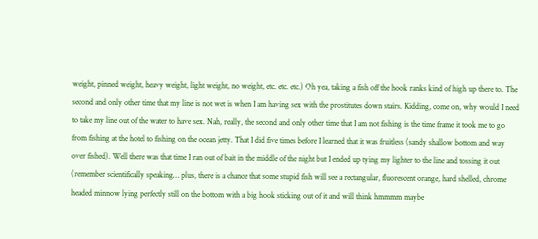weight, pinned weight, heavy weight, light weight, no weight, etc. etc. etc.) Oh yea, taking a fish off the hook ranks kind of high up there to. The second and only other time that my line is not wet is when I am having sex with the prostitutes down stairs. Kidding, come on, why would I need to take my line out of the water to have sex. Nah, really, the second and only other time that I am not fishing is the time frame it took me to go from fishing at the hotel to fishing on the ocean jetty. That I did five times before I learned that it was fruitless (sandy shallow bottom and way over fished). Well there was that time I ran out of bait in the middle of the night but I ended up tying my lighter to the line and tossing it out (remember scientifically speaking… plus, there is a chance that some stupid fish will see a rectangular, fluorescent orange, hard shelled, chrome headed minnow lying perfectly still on the bottom with a big hook sticking out of it and will think hmmmm maybe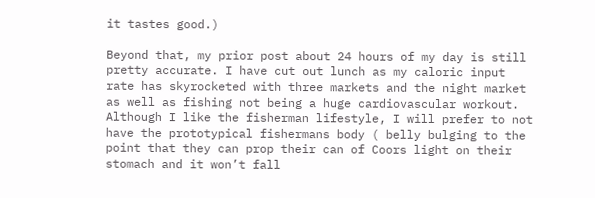it tastes good.)

Beyond that, my prior post about 24 hours of my day is still pretty accurate. I have cut out lunch as my caloric input rate has skyrocketed with three markets and the night market as well as fishing not being a huge cardiovascular workout. Although I like the fisherman lifestyle, I will prefer to not have the prototypical fishermans body ( belly bulging to the point that they can prop their can of Coors light on their stomach and it won’t fall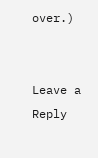over.)


Leave a Reply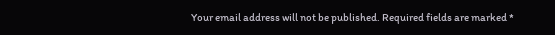Your email address will not be published. Required fields are marked *